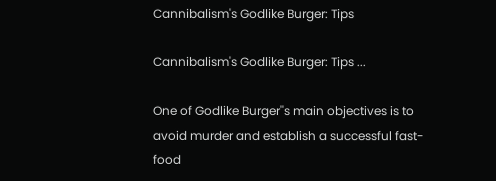Cannibalism's Godlike Burger: Tips

Cannibalism's Godlike Burger: Tips ...

One of Godlike Burger''s main objectives is to avoid murder and establish a successful fast-food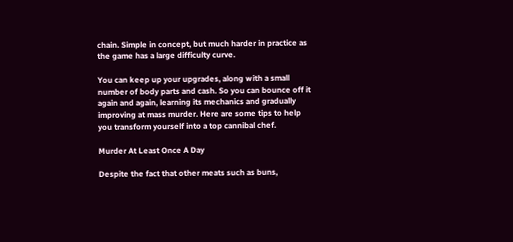chain. Simple in concept, but much harder in practice as the game has a large difficulty curve.

You can keep up your upgrades, along with a small number of body parts and cash. So you can bounce off it again and again, learning its mechanics and gradually improving at mass murder. Here are some tips to help you transform yourself into a top cannibal chef.

Murder At Least Once A Day

Despite the fact that other meats such as buns,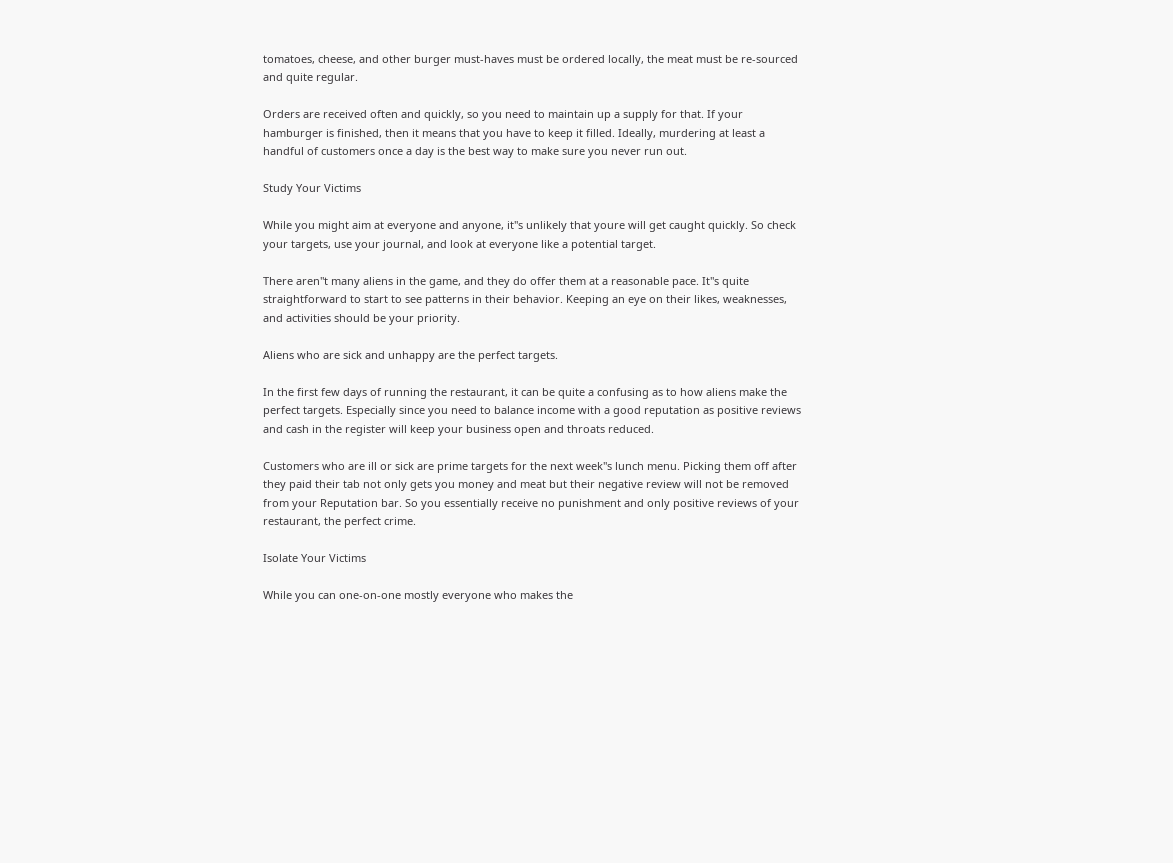tomatoes, cheese, and other burger must-haves must be ordered locally, the meat must be re-sourced and quite regular.

Orders are received often and quickly, so you need to maintain up a supply for that. If your hamburger is finished, then it means that you have to keep it filled. Ideally, murdering at least a handful of customers once a day is the best way to make sure you never run out.

Study Your Victims

While you might aim at everyone and anyone, it''s unlikely that youre will get caught quickly. So check your targets, use your journal, and look at everyone like a potential target.

There aren''t many aliens in the game, and they do offer them at a reasonable pace. It''s quite straightforward to start to see patterns in their behavior. Keeping an eye on their likes, weaknesses, and activities should be your priority.

Aliens who are sick and unhappy are the perfect targets.

In the first few days of running the restaurant, it can be quite a confusing as to how aliens make the perfect targets. Especially since you need to balance income with a good reputation as positive reviews and cash in the register will keep your business open and throats reduced.

Customers who are ill or sick are prime targets for the next week''s lunch menu. Picking them off after they paid their tab not only gets you money and meat but their negative review will not be removed from your Reputation bar. So you essentially receive no punishment and only positive reviews of your restaurant, the perfect crime.

Isolate Your Victims

While you can one-on-one mostly everyone who makes the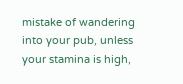mistake of wandering into your pub, unless your stamina is high,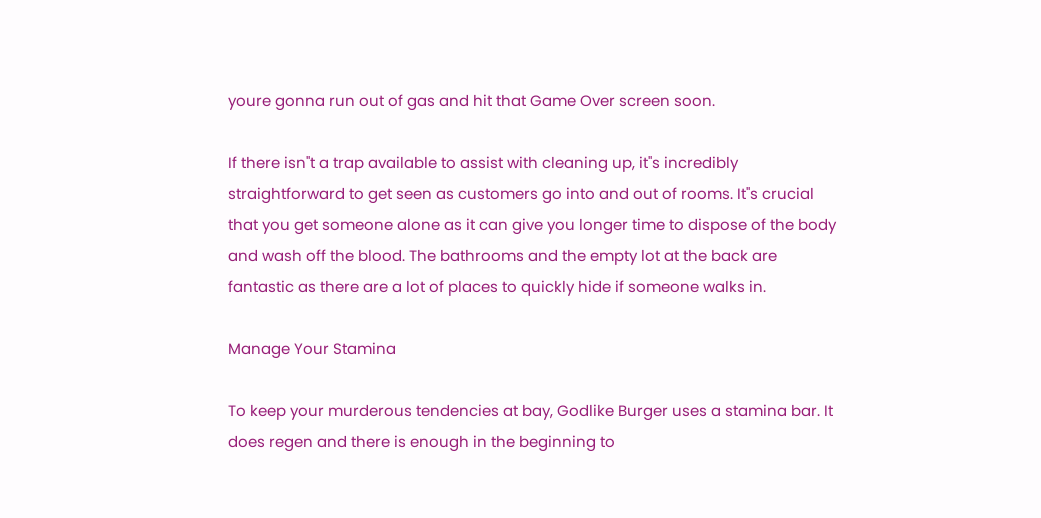youre gonna run out of gas and hit that Game Over screen soon.

If there isn''t a trap available to assist with cleaning up, it''s incredibly straightforward to get seen as customers go into and out of rooms. It''s crucial that you get someone alone as it can give you longer time to dispose of the body and wash off the blood. The bathrooms and the empty lot at the back are fantastic as there are a lot of places to quickly hide if someone walks in.

Manage Your Stamina

To keep your murderous tendencies at bay, Godlike Burger uses a stamina bar. It does regen and there is enough in the beginning to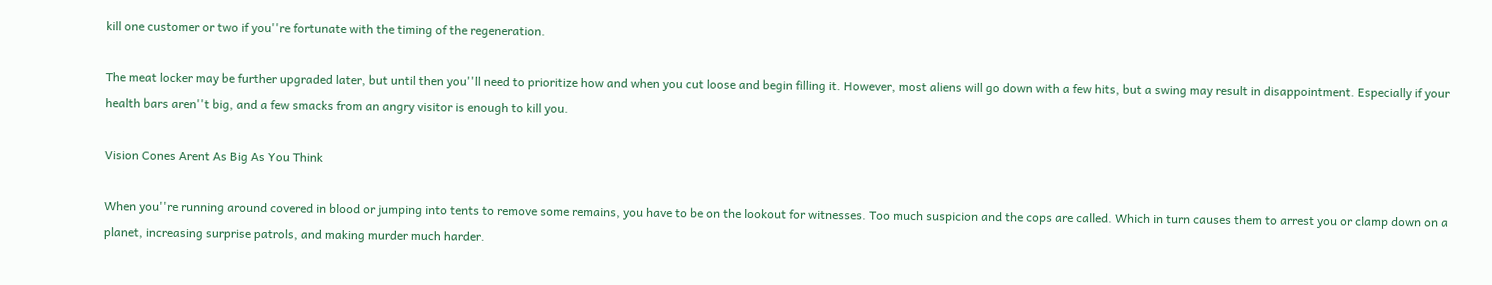kill one customer or two if you''re fortunate with the timing of the regeneration.

The meat locker may be further upgraded later, but until then you''ll need to prioritize how and when you cut loose and begin filling it. However, most aliens will go down with a few hits, but a swing may result in disappointment. Especially if your health bars aren''t big, and a few smacks from an angry visitor is enough to kill you.

Vision Cones Arent As Big As You Think

When you''re running around covered in blood or jumping into tents to remove some remains, you have to be on the lookout for witnesses. Too much suspicion and the cops are called. Which in turn causes them to arrest you or clamp down on a planet, increasing surprise patrols, and making murder much harder.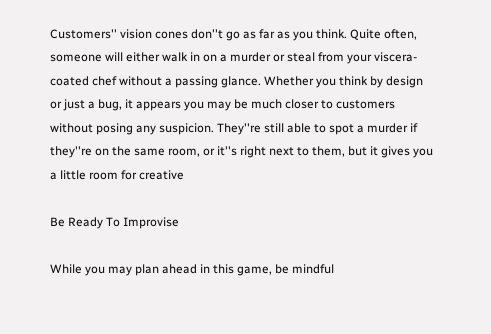Customers'' vision cones don''t go as far as you think. Quite often, someone will either walk in on a murder or steal from your viscera-coated chef without a passing glance. Whether you think by design or just a bug, it appears you may be much closer to customers without posing any suspicion. They''re still able to spot a murder if they''re on the same room, or it''s right next to them, but it gives you a little room for creative

Be Ready To Improvise

While you may plan ahead in this game, be mindful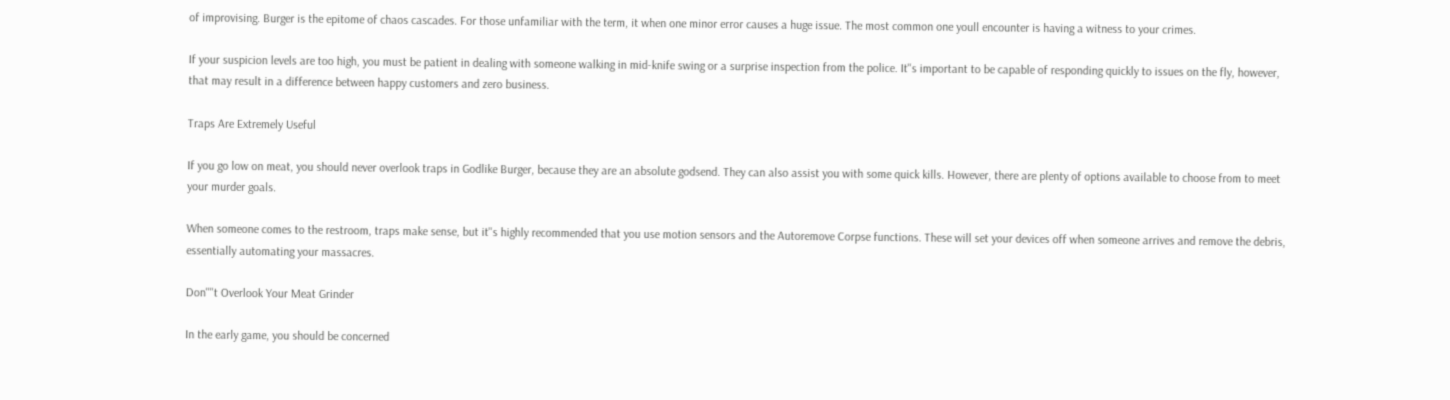of improvising. Burger is the epitome of chaos cascades. For those unfamiliar with the term, it when one minor error causes a huge issue. The most common one youll encounter is having a witness to your crimes.

If your suspicion levels are too high, you must be patient in dealing with someone walking in mid-knife swing or a surprise inspection from the police. It''s important to be capable of responding quickly to issues on the fly, however, that may result in a difference between happy customers and zero business.

Traps Are Extremely Useful

If you go low on meat, you should never overlook traps in Godlike Burger, because they are an absolute godsend. They can also assist you with some quick kills. However, there are plenty of options available to choose from to meet your murder goals.

When someone comes to the restroom, traps make sense, but it''s highly recommended that you use motion sensors and the Autoremove Corpse functions. These will set your devices off when someone arrives and remove the debris, essentially automating your massacres.

Don''''t Overlook Your Meat Grinder

In the early game, you should be concerned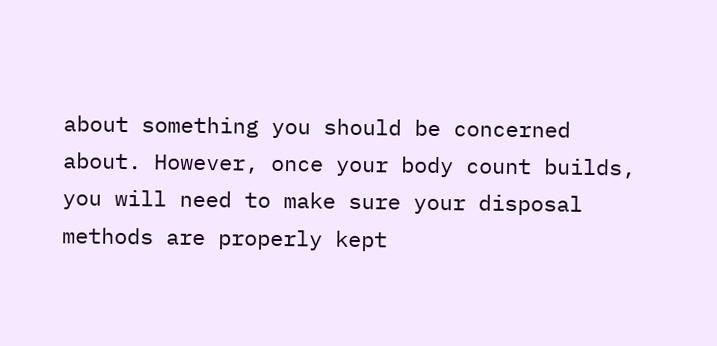about something you should be concerned about. However, once your body count builds, you will need to make sure your disposal methods are properly kept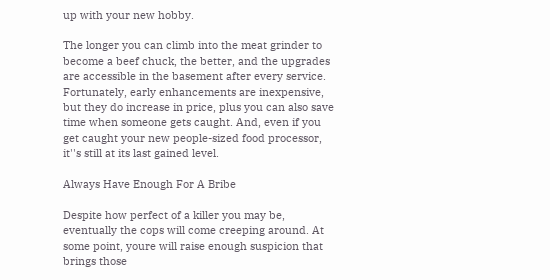up with your new hobby.

The longer you can climb into the meat grinder to become a beef chuck, the better, and the upgrades are accessible in the basement after every service. Fortunately, early enhancements are inexpensive, but they do increase in price, plus you can also save time when someone gets caught. And, even if you get caught your new people-sized food processor, it''s still at its last gained level.

Always Have Enough For A Bribe

Despite how perfect of a killer you may be, eventually the cops will come creeping around. At some point, youre will raise enough suspicion that brings those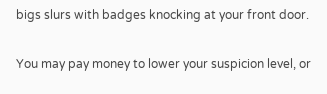bigs slurs with badges knocking at your front door.

You may pay money to lower your suspicion level, or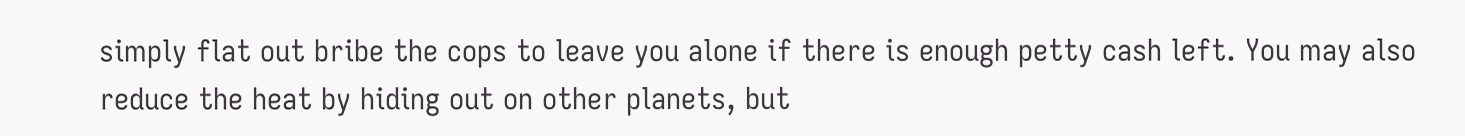simply flat out bribe the cops to leave you alone if there is enough petty cash left. You may also reduce the heat by hiding out on other planets, but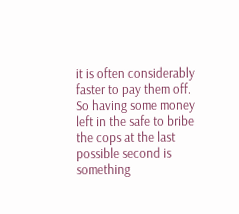it is often considerably faster to pay them off. So having some money left in the safe to bribe the cops at the last possible second is something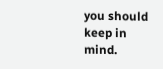you should keep in mind.